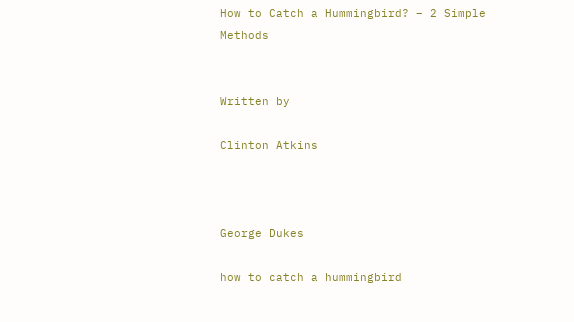How to Catch a Hummingbird? – 2 Simple Methods


Written by

Clinton Atkins



George Dukes

how to catch a hummingbird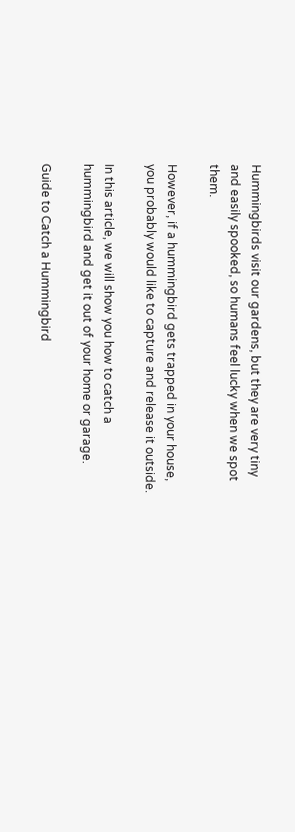Hummingbirds visit our gardens, but they are very tiny and easily spooked, so humans feel lucky when we spot them.

However, if a hummingbird gets trapped in your house, you probably would like to capture and release it outside.

In this article, we will show you how to catch a hummingbird and get it out of your home or garage.

Guide to Catch a Hummingbird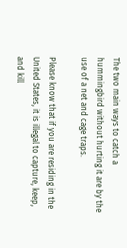The two main ways to catch a hummingbird without hurting it are by the use of a net and cage traps.

Please know that if you are residing in the United States, it is illegal to capture, keep, and kill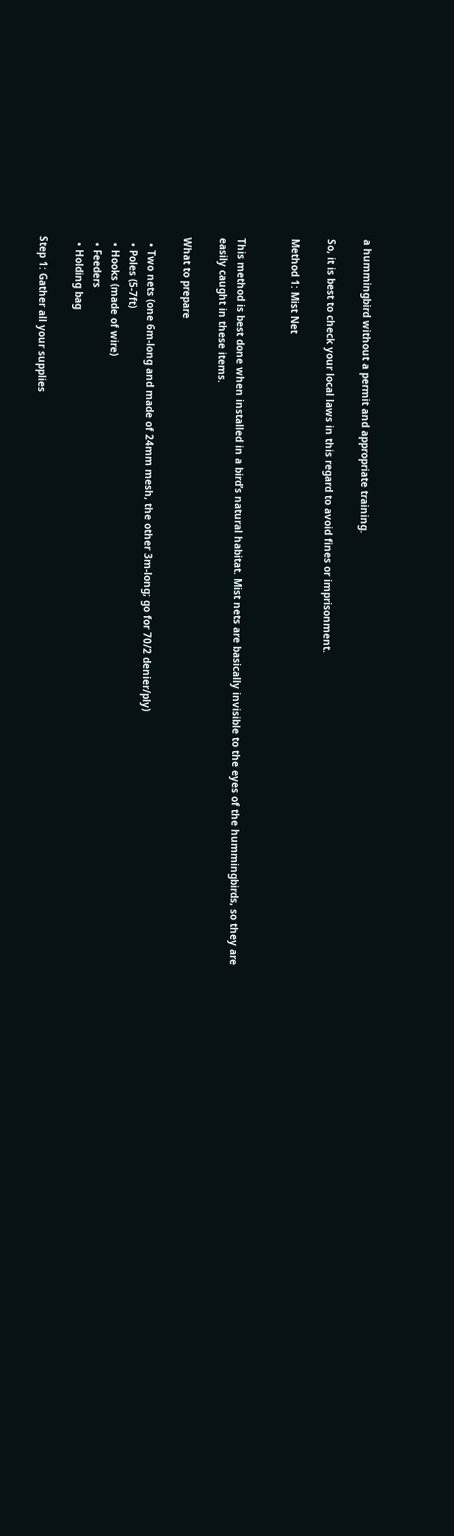a hummingbird without a permit and appropriate training.

So, it is best to check your local laws in this regard to avoid fines or imprisonment.

Method 1: Mist Net


This method is best done when installed in a bird’s natural habitat. Mist nets are basically invisible to the eyes of the hummingbirds, so they are easily caught in these items.

What to prepare

  • Two nets (one 6m-long and made of 24mm mesh, the other 3m-long; go for 70/2 denier/ply)
  • Poles (5-7ft)
  • Hooks (made of wire)
  • Feeders
  • Holding bag

Step 1: Gather all your supplies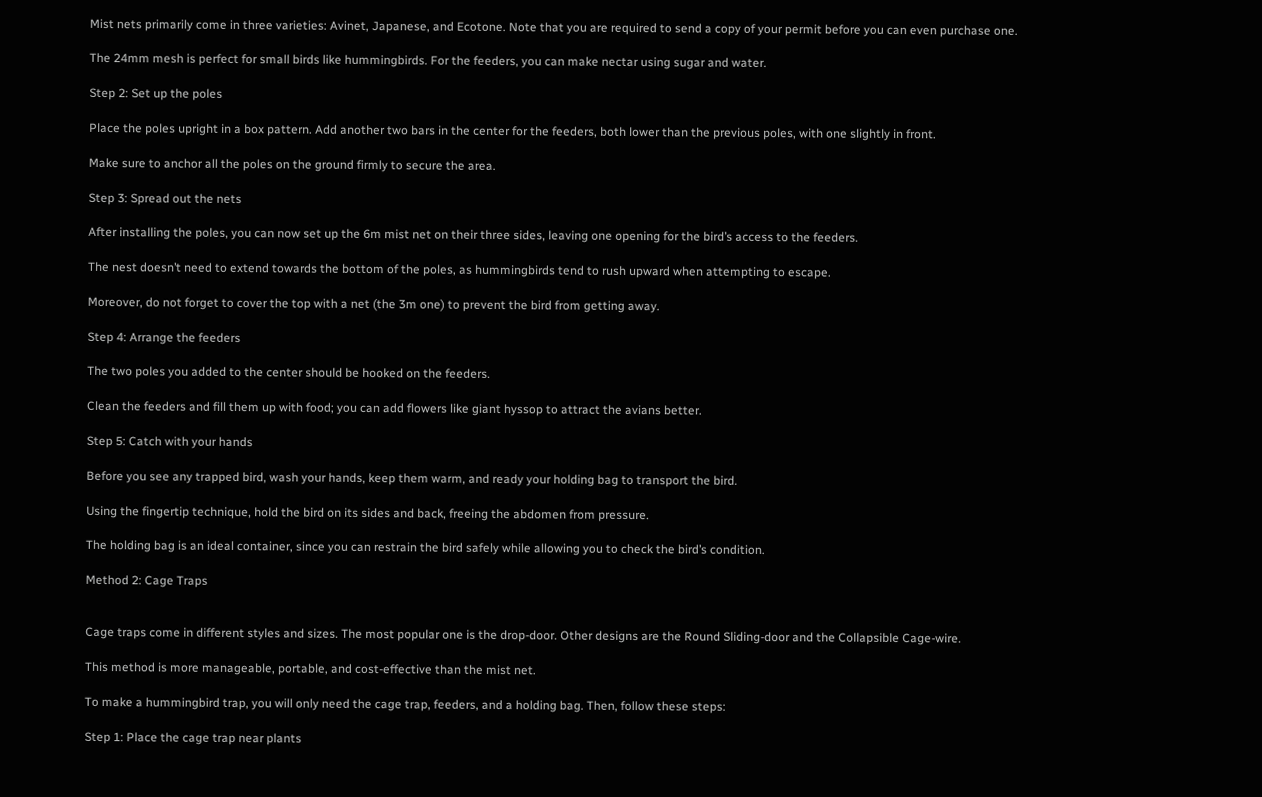Mist nets primarily come in three varieties: Avinet, Japanese, and Ecotone. Note that you are required to send a copy of your permit before you can even purchase one.

The 24mm mesh is perfect for small birds like hummingbirds. For the feeders, you can make nectar using sugar and water.

Step 2: Set up the poles

Place the poles upright in a box pattern. Add another two bars in the center for the feeders, both lower than the previous poles, with one slightly in front.

Make sure to anchor all the poles on the ground firmly to secure the area.

Step 3: Spread out the nets

After installing the poles, you can now set up the 6m mist net on their three sides, leaving one opening for the bird’s access to the feeders.

The nest doesn’t need to extend towards the bottom of the poles, as hummingbirds tend to rush upward when attempting to escape.

Moreover, do not forget to cover the top with a net (the 3m one) to prevent the bird from getting away.

Step 4: Arrange the feeders

The two poles you added to the center should be hooked on the feeders.

Clean the feeders and fill them up with food; you can add flowers like giant hyssop to attract the avians better.

Step 5: Catch with your hands

Before you see any trapped bird, wash your hands, keep them warm, and ready your holding bag to transport the bird.

Using the fingertip technique, hold the bird on its sides and back, freeing the abdomen from pressure.

The holding bag is an ideal container, since you can restrain the bird safely while allowing you to check the bird’s condition.

Method 2: Cage Traps


Cage traps come in different styles and sizes. The most popular one is the drop-door. Other designs are the Round Sliding-door and the Collapsible Cage-wire.

This method is more manageable, portable, and cost-effective than the mist net.

To make a hummingbird trap, you will only need the cage trap, feeders, and a holding bag. Then, follow these steps:

Step 1: Place the cage trap near plants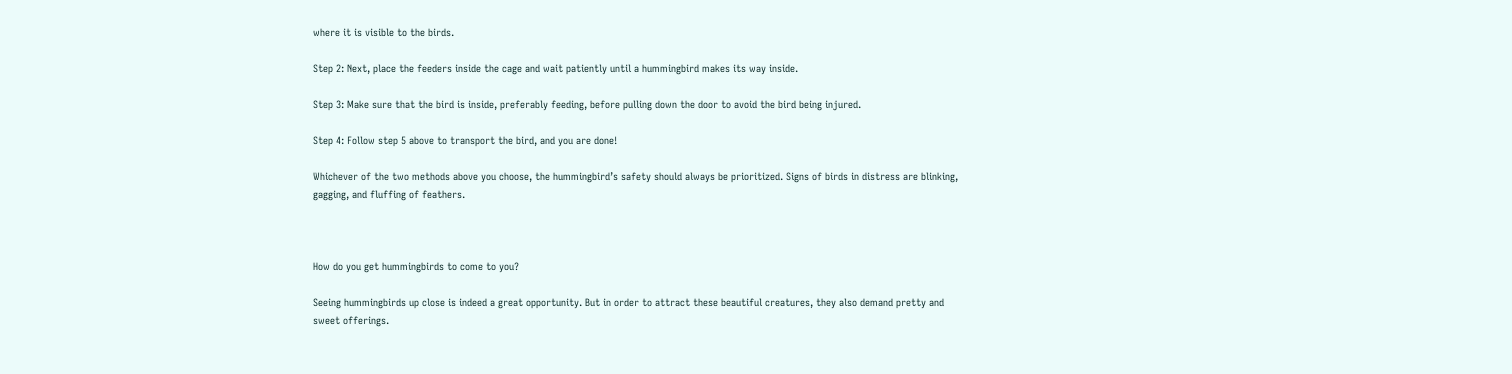where it is visible to the birds.

Step 2: Next, place the feeders inside the cage and wait patiently until a hummingbird makes its way inside.

Step 3: Make sure that the bird is inside, preferably feeding, before pulling down the door to avoid the bird being injured.

Step 4: Follow step 5 above to transport the bird, and you are done!

Whichever of the two methods above you choose, the hummingbird’s safety should always be prioritized. Signs of birds in distress are blinking, gagging, and fluffing of feathers.



How do you get hummingbirds to come to you?

Seeing hummingbirds up close is indeed a great opportunity. But in order to attract these beautiful creatures, they also demand pretty and sweet offerings.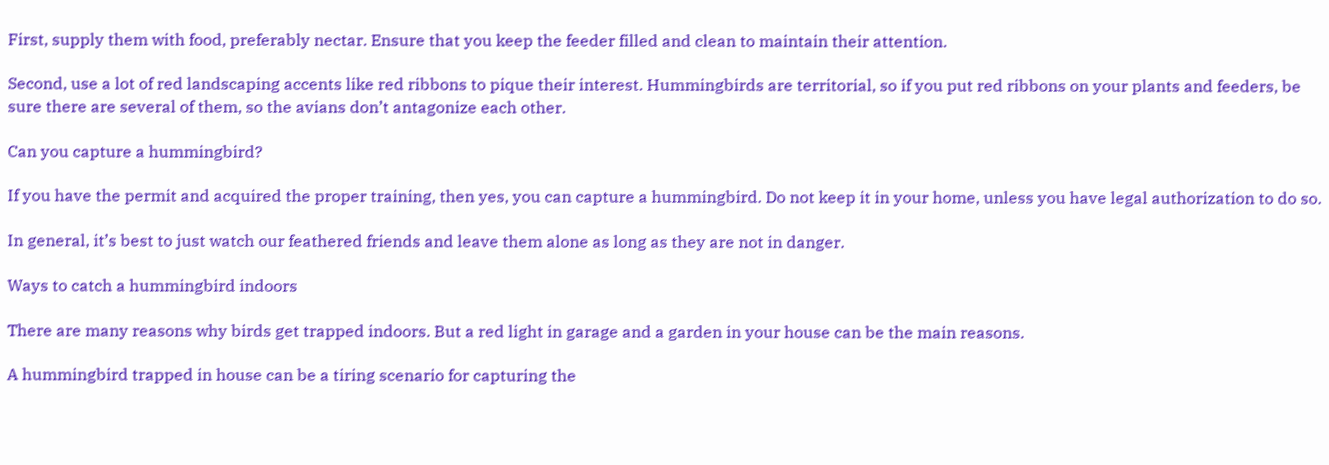First, supply them with food, preferably nectar. Ensure that you keep the feeder filled and clean to maintain their attention.

Second, use a lot of red landscaping accents like red ribbons to pique their interest. Hummingbirds are territorial, so if you put red ribbons on your plants and feeders, be sure there are several of them, so the avians don’t antagonize each other.

Can you capture a hummingbird?

If you have the permit and acquired the proper training, then yes, you can capture a hummingbird. Do not keep it in your home, unless you have legal authorization to do so.

In general, it’s best to just watch our feathered friends and leave them alone as long as they are not in danger.

Ways to catch a hummingbird indoors

There are many reasons why birds get trapped indoors. But a red light in garage and a garden in your house can be the main reasons.

A hummingbird trapped in house can be a tiring scenario for capturing the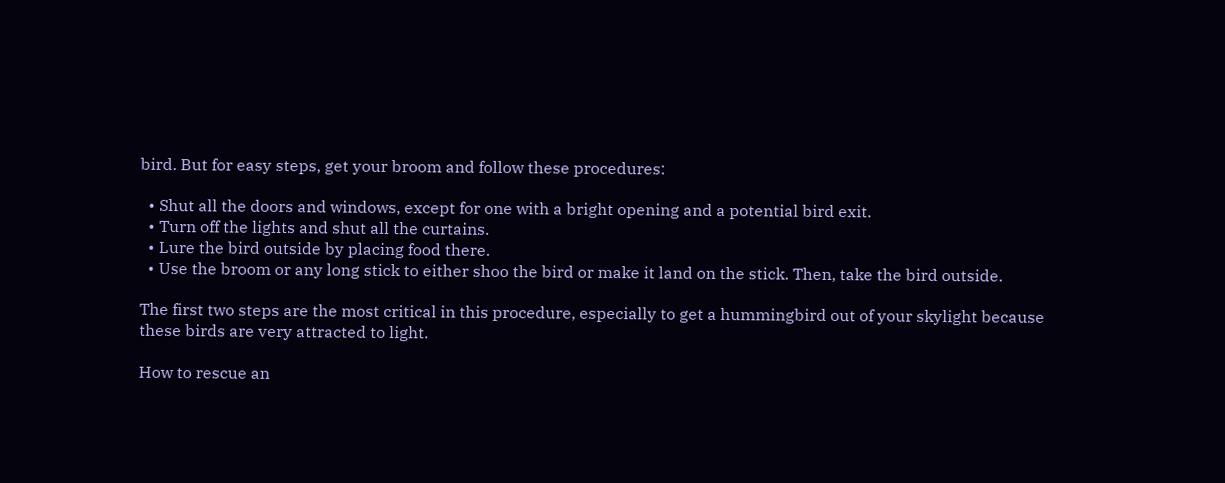bird. But for easy steps, get your broom and follow these procedures:

  • Shut all the doors and windows, except for one with a bright opening and a potential bird exit.
  • Turn off the lights and shut all the curtains.
  • Lure the bird outside by placing food there.
  • Use the broom or any long stick to either shoo the bird or make it land on the stick. Then, take the bird outside.

The first two steps are the most critical in this procedure, especially to get a hummingbird out of your skylight because these birds are very attracted to light.

How to rescue an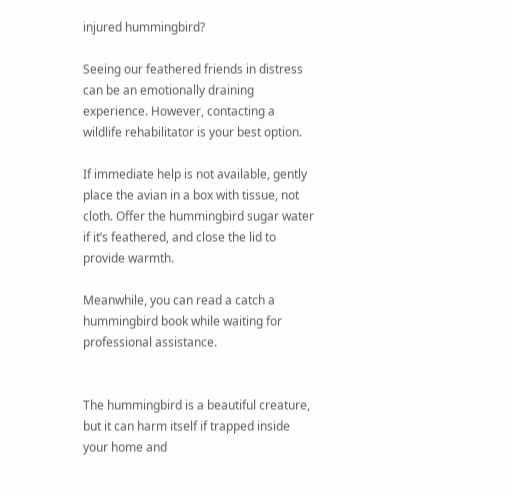injured hummingbird?

Seeing our feathered friends in distress can be an emotionally draining experience. However, contacting a wildlife rehabilitator is your best option.

If immediate help is not available, gently place the avian in a box with tissue, not cloth. Offer the hummingbird sugar water if it’s feathered, and close the lid to provide warmth.

Meanwhile, you can read a catch a hummingbird book while waiting for professional assistance.


The hummingbird is a beautiful creature, but it can harm itself if trapped inside your home and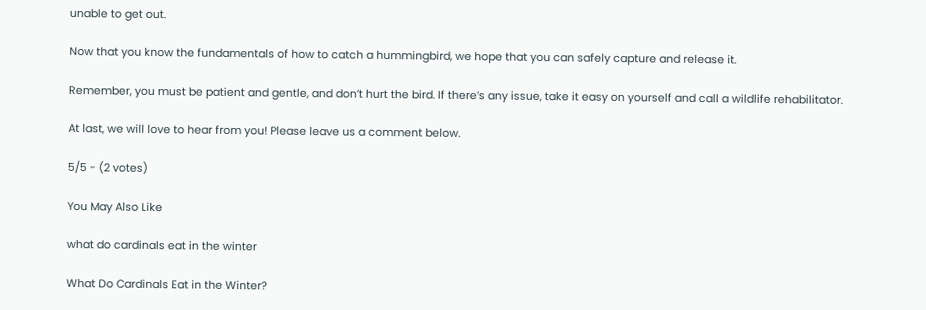unable to get out.

Now that you know the fundamentals of how to catch a hummingbird, we hope that you can safely capture and release it.

Remember, you must be patient and gentle, and don’t hurt the bird. If there’s any issue, take it easy on yourself and call a wildlife rehabilitator.

At last, we will love to hear from you! Please leave us a comment below.

5/5 - (2 votes)

You May Also Like

what do cardinals eat in the winter

What Do Cardinals Eat in the Winter?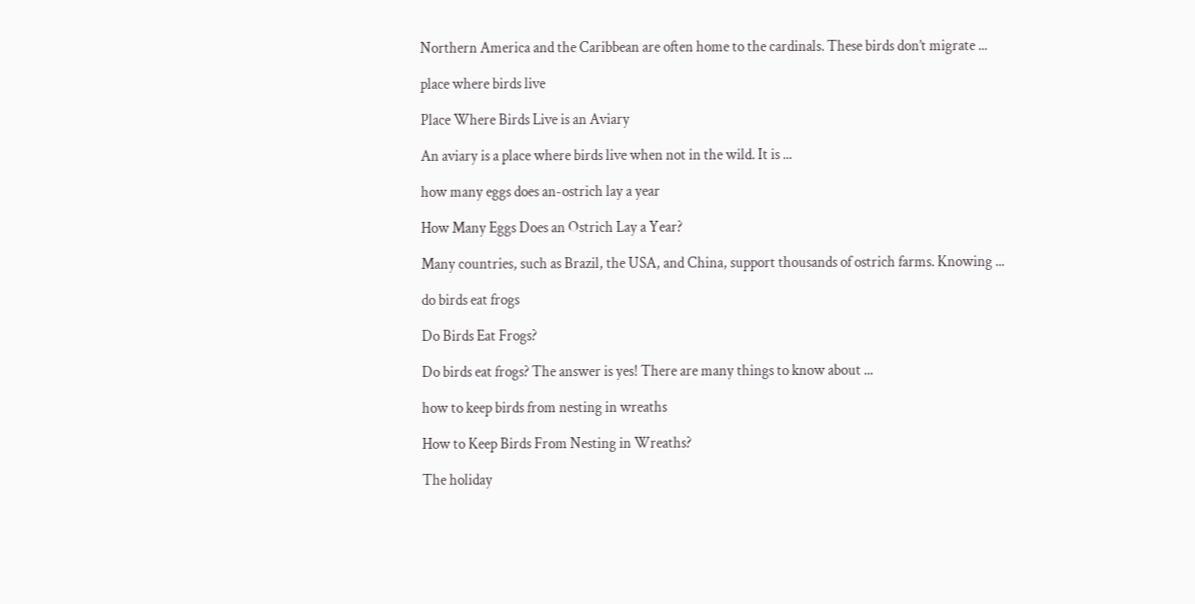Northern America and the Caribbean are often home to the cardinals. These birds don’t migrate ...

place where birds live

Place Where Birds Live is an Aviary

An aviary is a place where birds live when not in the wild. It is ...

how many eggs does an-ostrich lay a year

How Many Eggs Does an Ostrich Lay a Year?

Many countries, such as Brazil, the USA, and China, support thousands of ostrich farms. Knowing ...

do birds eat frogs

Do Birds Eat Frogs?

Do birds eat frogs? The answer is yes! There are many things to know about ...

how to keep birds from nesting in wreaths

How to Keep Birds From Nesting in Wreaths?

The holiday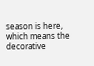season is here, which means the decorative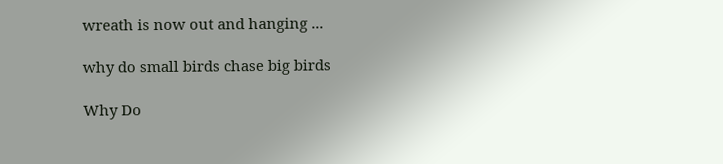wreath is now out and hanging ...

why do small birds chase big birds

Why Do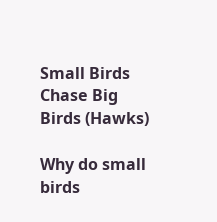Small Birds Chase Big Birds (Hawks)

Why do small birds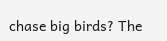chase big birds? The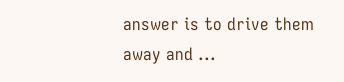answer is to drive them away and ...